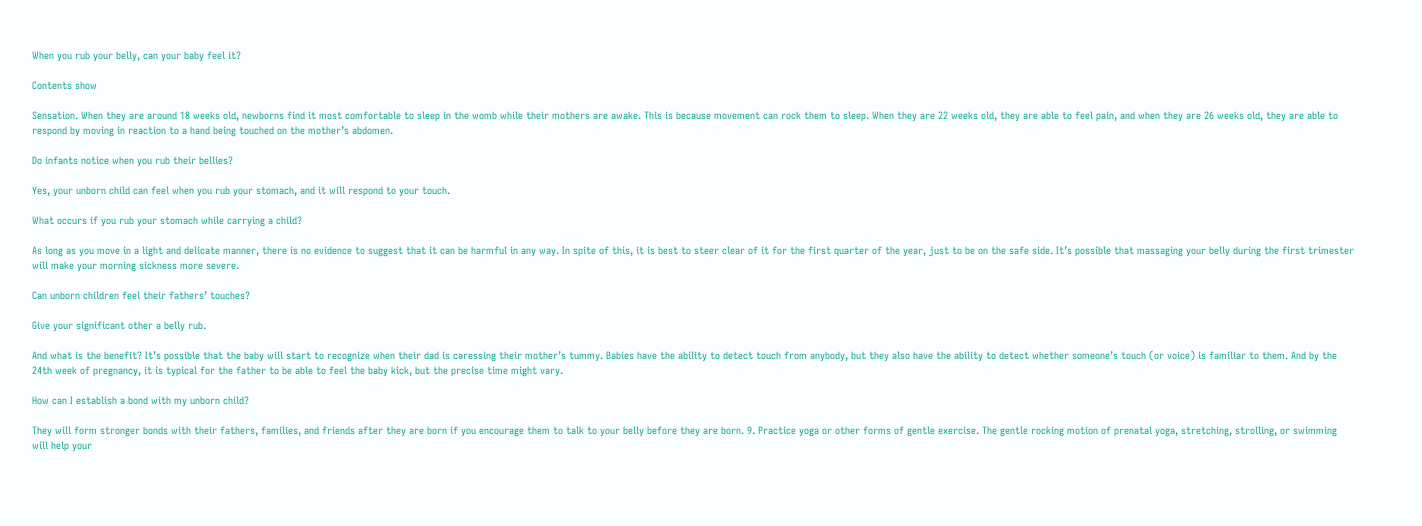When you rub your belly, can your baby feel it?

Contents show

Sensation. When they are around 18 weeks old, newborns find it most comfortable to sleep in the womb while their mothers are awake. This is because movement can rock them to sleep. When they are 22 weeks old, they are able to feel pain, and when they are 26 weeks old, they are able to respond by moving in reaction to a hand being touched on the mother’s abdomen.

Do infants notice when you rub their bellies?

Yes, your unborn child can feel when you rub your stomach, and it will respond to your touch.

What occurs if you rub your stomach while carrying a child?

As long as you move in a light and delicate manner, there is no evidence to suggest that it can be harmful in any way. In spite of this, it is best to steer clear of it for the first quarter of the year, just to be on the safe side. It’s possible that massaging your belly during the first trimester will make your morning sickness more severe.

Can unborn children feel their fathers’ touches?

Give your significant other a belly rub.

And what is the benefit? It’s possible that the baby will start to recognize when their dad is caressing their mother’s tummy. Babies have the ability to detect touch from anybody, but they also have the ability to detect whether someone’s touch (or voice) is familiar to them. And by the 24th week of pregnancy, it is typical for the father to be able to feel the baby kick, but the precise time might vary.

How can I establish a bond with my unborn child?

They will form stronger bonds with their fathers, families, and friends after they are born if you encourage them to talk to your belly before they are born. 9. Practice yoga or other forms of gentle exercise. The gentle rocking motion of prenatal yoga, stretching, strolling, or swimming will help your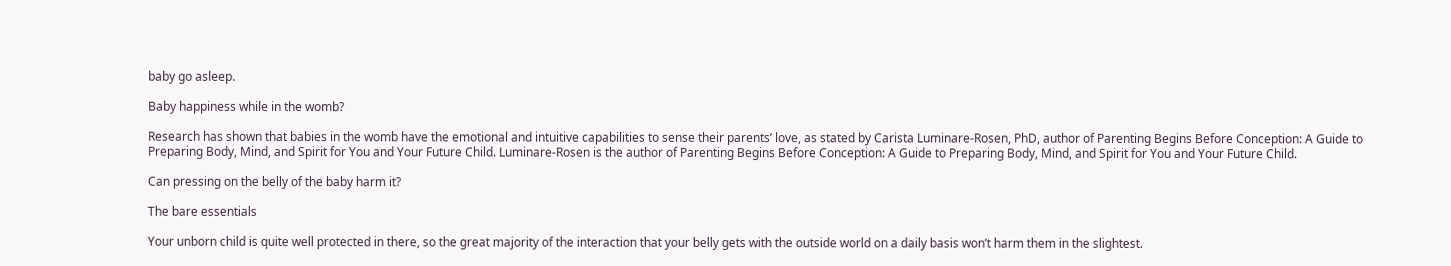baby go asleep.

Baby happiness while in the womb?

Research has shown that babies in the womb have the emotional and intuitive capabilities to sense their parents’ love, as stated by Carista Luminare-Rosen, PhD, author of Parenting Begins Before Conception: A Guide to Preparing Body, Mind, and Spirit for You and Your Future Child. Luminare-Rosen is the author of Parenting Begins Before Conception: A Guide to Preparing Body, Mind, and Spirit for You and Your Future Child.

Can pressing on the belly of the baby harm it?

The bare essentials

Your unborn child is quite well protected in there, so the great majority of the interaction that your belly gets with the outside world on a daily basis won’t harm them in the slightest.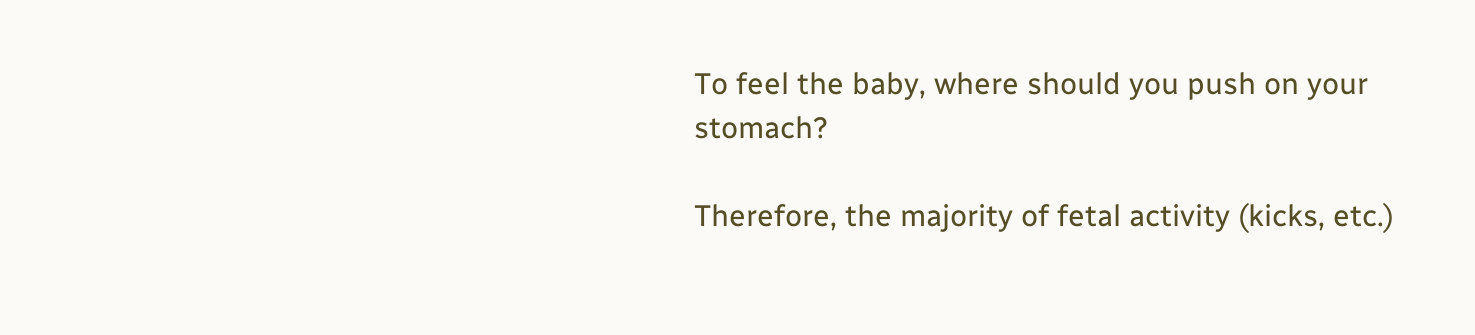To feel the baby, where should you push on your stomach?

Therefore, the majority of fetal activity (kicks, etc.)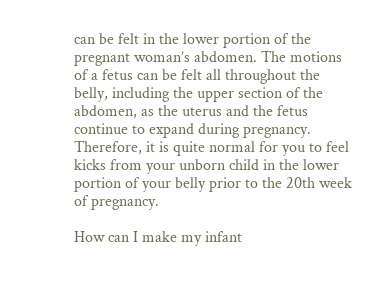can be felt in the lower portion of the pregnant woman’s abdomen. The motions of a fetus can be felt all throughout the belly, including the upper section of the abdomen, as the uterus and the fetus continue to expand during pregnancy. Therefore, it is quite normal for you to feel kicks from your unborn child in the lower portion of your belly prior to the 20th week of pregnancy.

How can I make my infant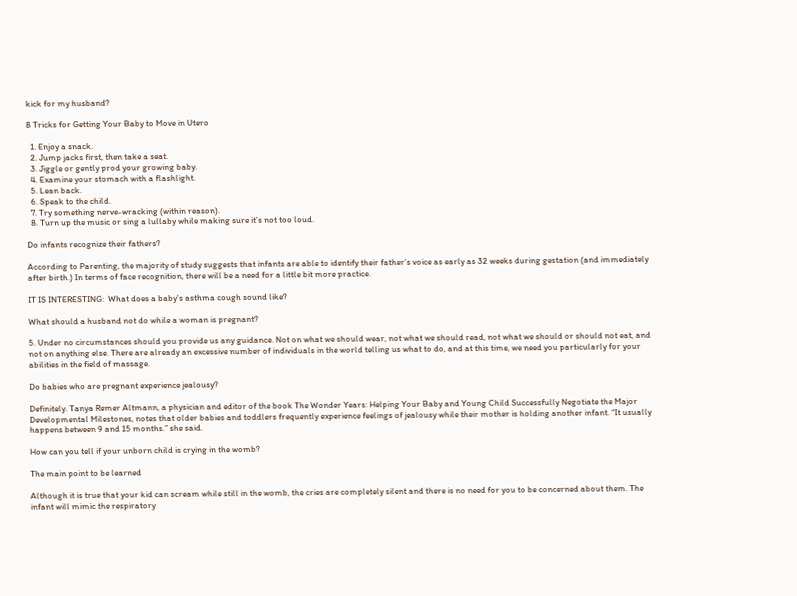kick for my husband?

8 Tricks for Getting Your Baby to Move in Utero

  1. Enjoy a snack.
  2. Jump jacks first, then take a seat.
  3. Jiggle or gently prod your growing baby.
  4. Examine your stomach with a flashlight.
  5. Lean back.
  6. Speak to the child.
  7. Try something nerve-wracking (within reason).
  8. Turn up the music or sing a lullaby while making sure it’s not too loud.

Do infants recognize their fathers?

According to Parenting, the majority of study suggests that infants are able to identify their father’s voice as early as 32 weeks during gestation (and immediately after birth.) In terms of face recognition, there will be a need for a little bit more practice.

IT IS INTERESTING:  What does a baby's asthma cough sound like?

What should a husband not do while a woman is pregnant?

5. Under no circumstances should you provide us any guidance. Not on what we should wear, not what we should read, not what we should or should not eat, and not on anything else. There are already an excessive number of individuals in the world telling us what to do, and at this time, we need you particularly for your abilities in the field of massage.

Do babies who are pregnant experience jealousy?

Definitely. Tanya Remer Altmann, a physician and editor of the book The Wonder Years: Helping Your Baby and Young Child Successfully Negotiate the Major Developmental Milestones, notes that older babies and toddlers frequently experience feelings of jealousy while their mother is holding another infant. “It usually happens between 9 and 15 months.” she said.

How can you tell if your unborn child is crying in the womb?

The main point to be learned

Although it is true that your kid can scream while still in the womb, the cries are completely silent and there is no need for you to be concerned about them. The infant will mimic the respiratory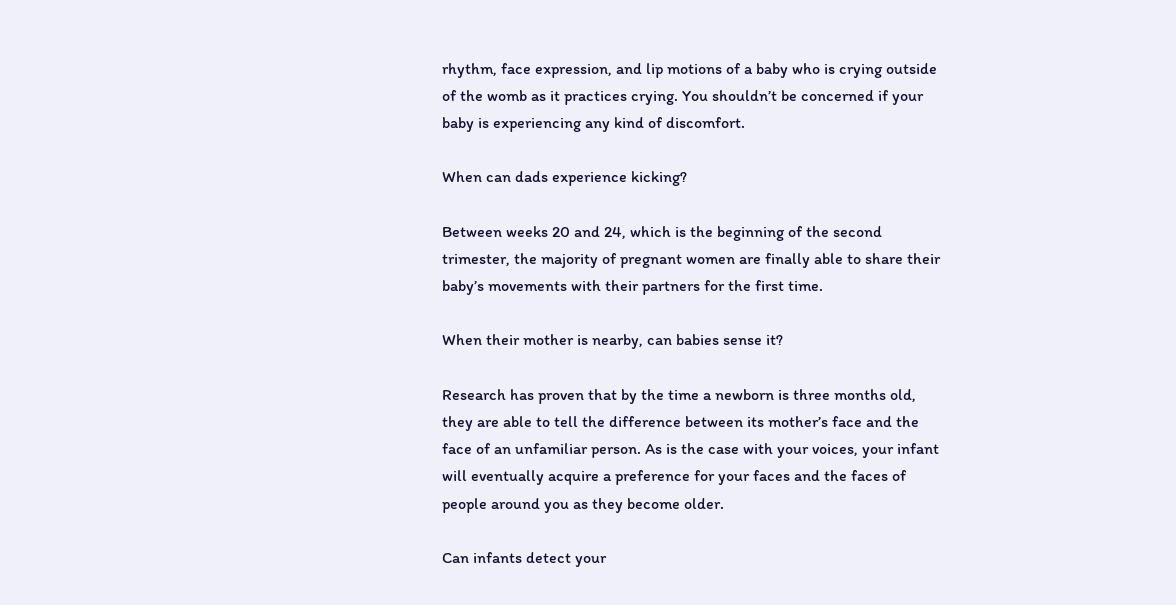rhythm, face expression, and lip motions of a baby who is crying outside of the womb as it practices crying. You shouldn’t be concerned if your baby is experiencing any kind of discomfort.

When can dads experience kicking?

Between weeks 20 and 24, which is the beginning of the second trimester, the majority of pregnant women are finally able to share their baby’s movements with their partners for the first time.

When their mother is nearby, can babies sense it?

Research has proven that by the time a newborn is three months old, they are able to tell the difference between its mother’s face and the face of an unfamiliar person. As is the case with your voices, your infant will eventually acquire a preference for your faces and the faces of people around you as they become older.

Can infants detect your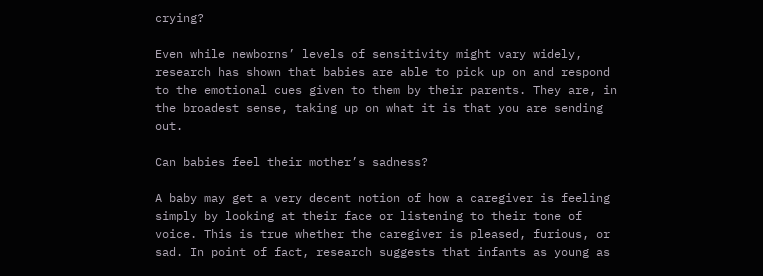crying?

Even while newborns’ levels of sensitivity might vary widely, research has shown that babies are able to pick up on and respond to the emotional cues given to them by their parents. They are, in the broadest sense, taking up on what it is that you are sending out.

Can babies feel their mother’s sadness?

A baby may get a very decent notion of how a caregiver is feeling simply by looking at their face or listening to their tone of voice. This is true whether the caregiver is pleased, furious, or sad. In point of fact, research suggests that infants as young as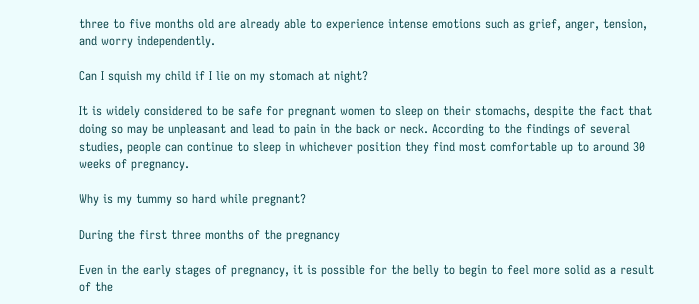three to five months old are already able to experience intense emotions such as grief, anger, tension, and worry independently.

Can I squish my child if I lie on my stomach at night?

It is widely considered to be safe for pregnant women to sleep on their stomachs, despite the fact that doing so may be unpleasant and lead to pain in the back or neck. According to the findings of several studies, people can continue to sleep in whichever position they find most comfortable up to around 30 weeks of pregnancy.

Why is my tummy so hard while pregnant?

During the first three months of the pregnancy

Even in the early stages of pregnancy, it is possible for the belly to begin to feel more solid as a result of the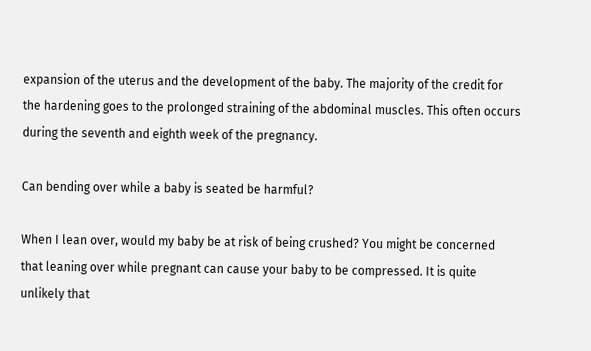expansion of the uterus and the development of the baby. The majority of the credit for the hardening goes to the prolonged straining of the abdominal muscles. This often occurs during the seventh and eighth week of the pregnancy.

Can bending over while a baby is seated be harmful?

When I lean over, would my baby be at risk of being crushed? You might be concerned that leaning over while pregnant can cause your baby to be compressed. It is quite unlikely that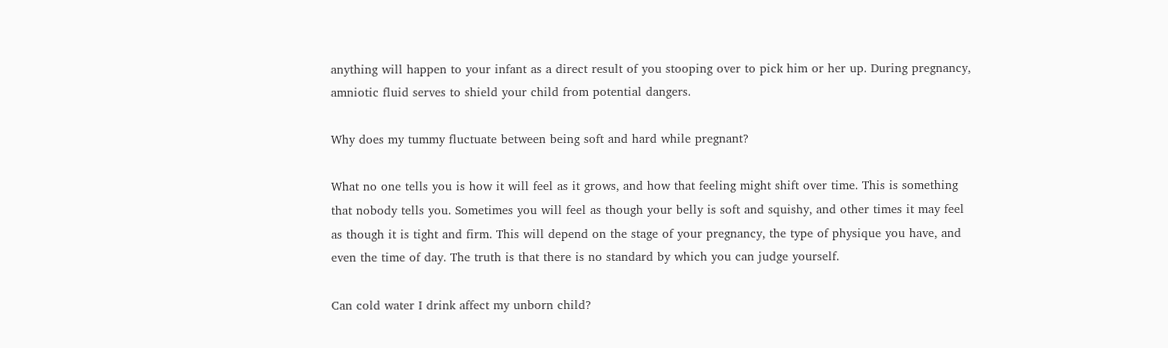anything will happen to your infant as a direct result of you stooping over to pick him or her up. During pregnancy, amniotic fluid serves to shield your child from potential dangers.

Why does my tummy fluctuate between being soft and hard while pregnant?

What no one tells you is how it will feel as it grows, and how that feeling might shift over time. This is something that nobody tells you. Sometimes you will feel as though your belly is soft and squishy, and other times it may feel as though it is tight and firm. This will depend on the stage of your pregnancy, the type of physique you have, and even the time of day. The truth is that there is no standard by which you can judge yourself.

Can cold water I drink affect my unborn child?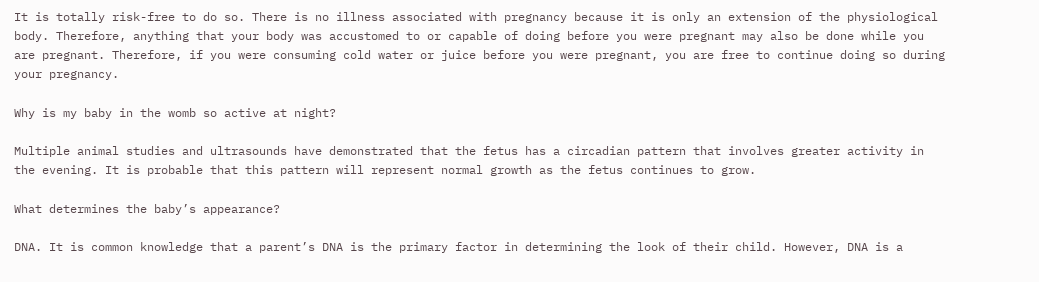It is totally risk-free to do so. There is no illness associated with pregnancy because it is only an extension of the physiological body. Therefore, anything that your body was accustomed to or capable of doing before you were pregnant may also be done while you are pregnant. Therefore, if you were consuming cold water or juice before you were pregnant, you are free to continue doing so during your pregnancy.

Why is my baby in the womb so active at night?

Multiple animal studies and ultrasounds have demonstrated that the fetus has a circadian pattern that involves greater activity in the evening. It is probable that this pattern will represent normal growth as the fetus continues to grow.

What determines the baby’s appearance?

DNA. It is common knowledge that a parent’s DNA is the primary factor in determining the look of their child. However, DNA is a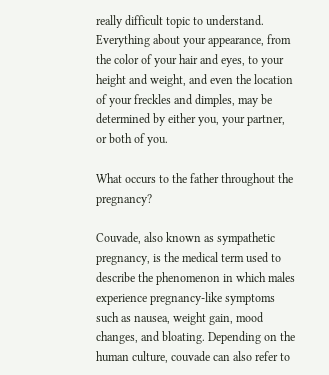really difficult topic to understand. Everything about your appearance, from the color of your hair and eyes, to your height and weight, and even the location of your freckles and dimples, may be determined by either you, your partner, or both of you.

What occurs to the father throughout the pregnancy?

Couvade, also known as sympathetic pregnancy, is the medical term used to describe the phenomenon in which males experience pregnancy-like symptoms such as nausea, weight gain, mood changes, and bloating. Depending on the human culture, couvade can also refer to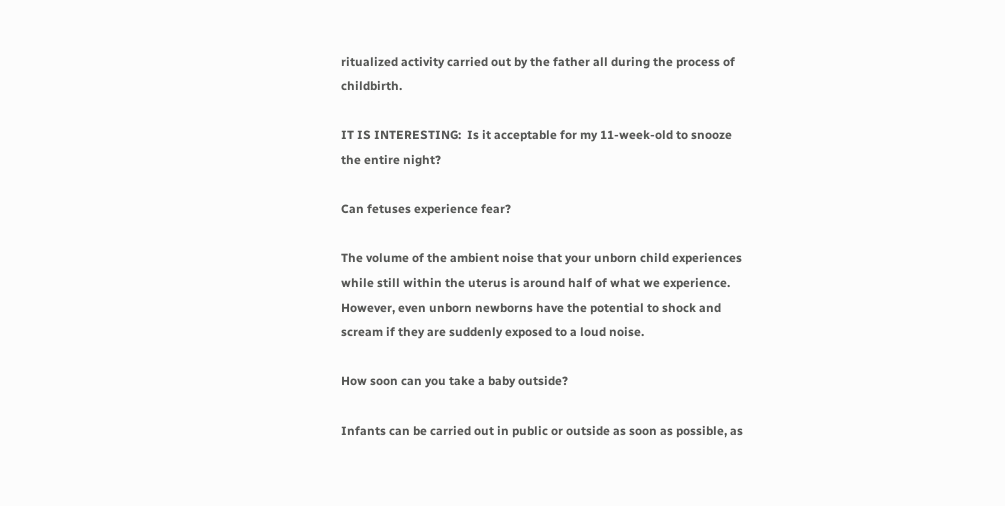ritualized activity carried out by the father all during the process of childbirth.

IT IS INTERESTING:  Is it acceptable for my 11-week-old to snooze the entire night?

Can fetuses experience fear?

The volume of the ambient noise that your unborn child experiences while still within the uterus is around half of what we experience. However, even unborn newborns have the potential to shock and scream if they are suddenly exposed to a loud noise.

How soon can you take a baby outside?

Infants can be carried out in public or outside as soon as possible, as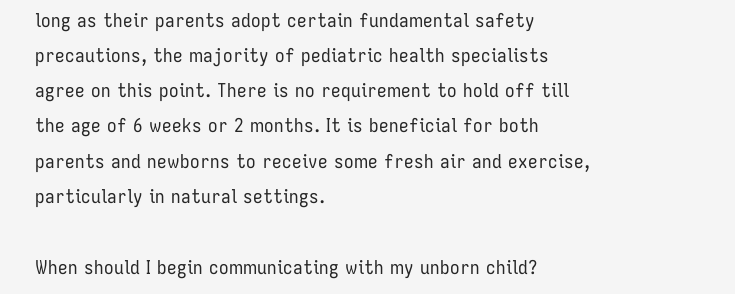long as their parents adopt certain fundamental safety precautions, the majority of pediatric health specialists agree on this point. There is no requirement to hold off till the age of 6 weeks or 2 months. It is beneficial for both parents and newborns to receive some fresh air and exercise, particularly in natural settings.

When should I begin communicating with my unborn child?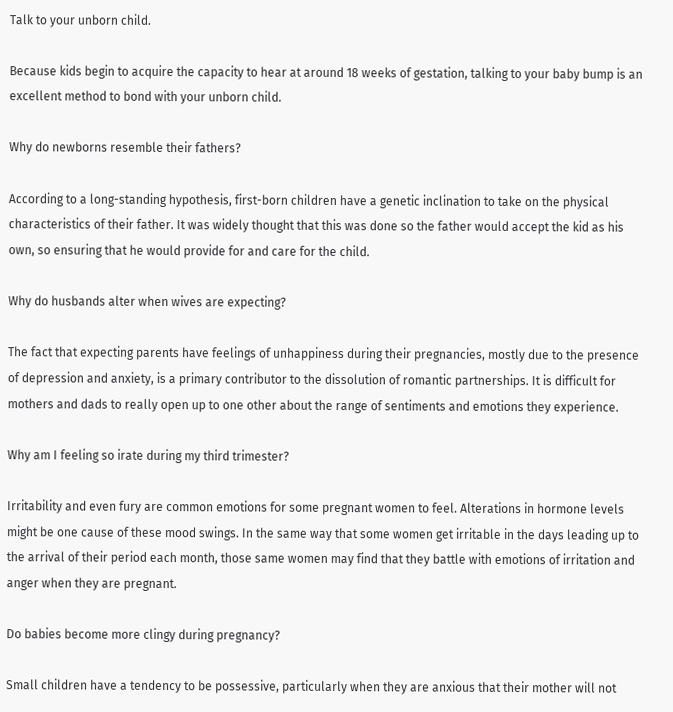Talk to your unborn child.

Because kids begin to acquire the capacity to hear at around 18 weeks of gestation, talking to your baby bump is an excellent method to bond with your unborn child.

Why do newborns resemble their fathers?

According to a long-standing hypothesis, first-born children have a genetic inclination to take on the physical characteristics of their father. It was widely thought that this was done so the father would accept the kid as his own, so ensuring that he would provide for and care for the child.

Why do husbands alter when wives are expecting?

The fact that expecting parents have feelings of unhappiness during their pregnancies, mostly due to the presence of depression and anxiety, is a primary contributor to the dissolution of romantic partnerships. It is difficult for mothers and dads to really open up to one other about the range of sentiments and emotions they experience.

Why am I feeling so irate during my third trimester?

Irritability and even fury are common emotions for some pregnant women to feel. Alterations in hormone levels might be one cause of these mood swings. In the same way that some women get irritable in the days leading up to the arrival of their period each month, those same women may find that they battle with emotions of irritation and anger when they are pregnant.

Do babies become more clingy during pregnancy?

Small children have a tendency to be possessive, particularly when they are anxious that their mother will not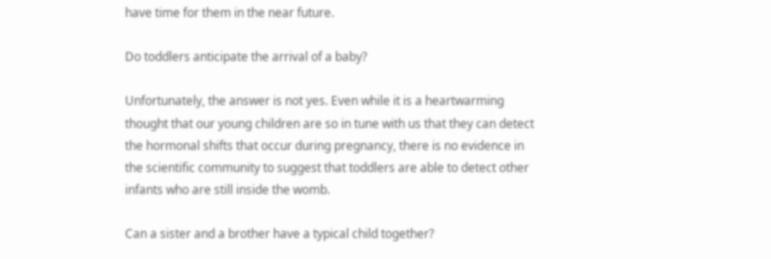have time for them in the near future.

Do toddlers anticipate the arrival of a baby?

Unfortunately, the answer is not yes. Even while it is a heartwarming thought that our young children are so in tune with us that they can detect the hormonal shifts that occur during pregnancy, there is no evidence in the scientific community to suggest that toddlers are able to detect other infants who are still inside the womb.

Can a sister and a brother have a typical child together?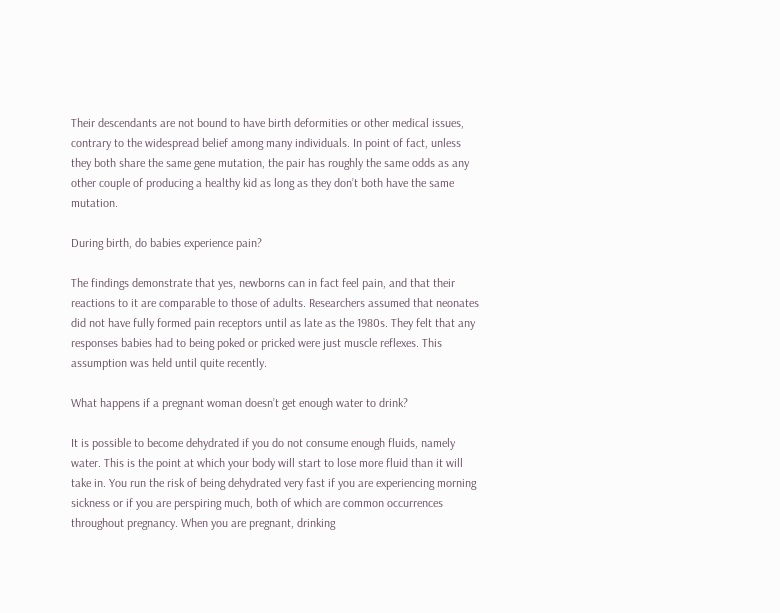Their descendants are not bound to have birth deformities or other medical issues, contrary to the widespread belief among many individuals. In point of fact, unless they both share the same gene mutation, the pair has roughly the same odds as any other couple of producing a healthy kid as long as they don’t both have the same mutation.

During birth, do babies experience pain?

The findings demonstrate that yes, newborns can in fact feel pain, and that their reactions to it are comparable to those of adults. Researchers assumed that neonates did not have fully formed pain receptors until as late as the 1980s. They felt that any responses babies had to being poked or pricked were just muscle reflexes. This assumption was held until quite recently.

What happens if a pregnant woman doesn’t get enough water to drink?

It is possible to become dehydrated if you do not consume enough fluids, namely water. This is the point at which your body will start to lose more fluid than it will take in. You run the risk of being dehydrated very fast if you are experiencing morning sickness or if you are perspiring much, both of which are common occurrences throughout pregnancy. When you are pregnant, drinking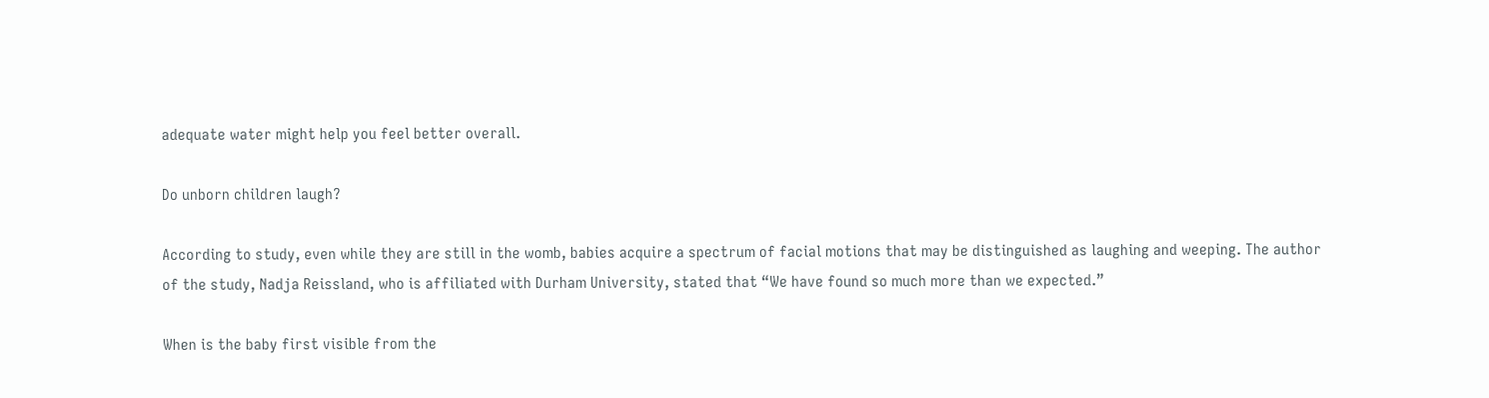adequate water might help you feel better overall.

Do unborn children laugh?

According to study, even while they are still in the womb, babies acquire a spectrum of facial motions that may be distinguished as laughing and weeping. The author of the study, Nadja Reissland, who is affiliated with Durham University, stated that “We have found so much more than we expected.”

When is the baby first visible from the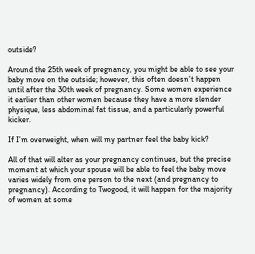outside?

Around the 25th week of pregnancy, you might be able to see your baby move on the outside; however, this often doesn’t happen until after the 30th week of pregnancy. Some women experience it earlier than other women because they have a more slender physique, less abdominal fat tissue, and a particularly powerful kicker.

If I’m overweight, when will my partner feel the baby kick?

All of that will alter as your pregnancy continues, but the precise moment at which your spouse will be able to feel the baby move varies widely from one person to the next (and pregnancy to pregnancy). According to Twogood, it will happen for the majority of women at some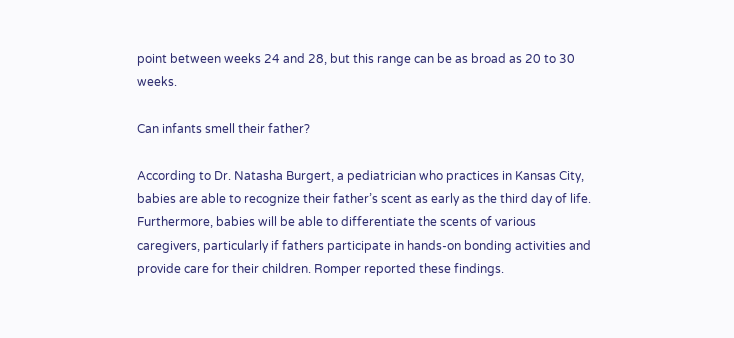point between weeks 24 and 28, but this range can be as broad as 20 to 30 weeks.

Can infants smell their father?

According to Dr. Natasha Burgert, a pediatrician who practices in Kansas City, babies are able to recognize their father’s scent as early as the third day of life. Furthermore, babies will be able to differentiate the scents of various caregivers, particularly if fathers participate in hands-on bonding activities and provide care for their children. Romper reported these findings.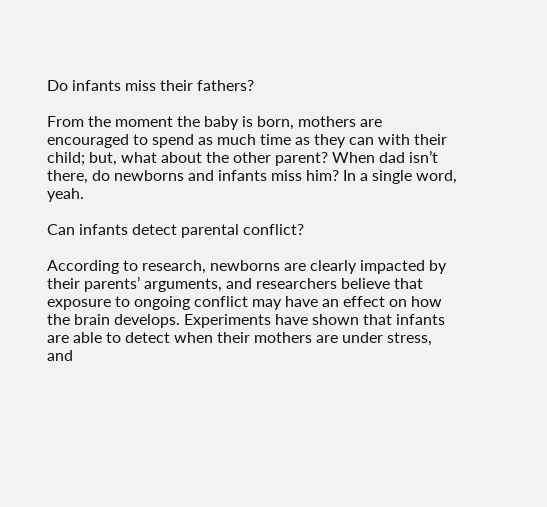Do infants miss their fathers?

From the moment the baby is born, mothers are encouraged to spend as much time as they can with their child; but, what about the other parent? When dad isn’t there, do newborns and infants miss him? In a single word, yeah.

Can infants detect parental conflict?

According to research, newborns are clearly impacted by their parents’ arguments, and researchers believe that exposure to ongoing conflict may have an effect on how the brain develops. Experiments have shown that infants are able to detect when their mothers are under stress, and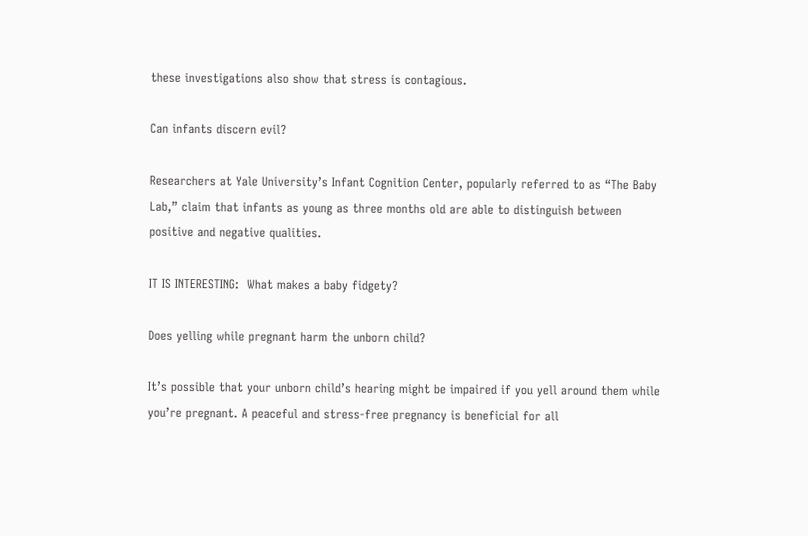these investigations also show that stress is contagious.

Can infants discern evil?

Researchers at Yale University’s Infant Cognition Center, popularly referred to as “The Baby Lab,” claim that infants as young as three months old are able to distinguish between positive and negative qualities.

IT IS INTERESTING:  What makes a baby fidgety?

Does yelling while pregnant harm the unborn child?

It’s possible that your unborn child’s hearing might be impaired if you yell around them while you’re pregnant. A peaceful and stress-free pregnancy is beneficial for all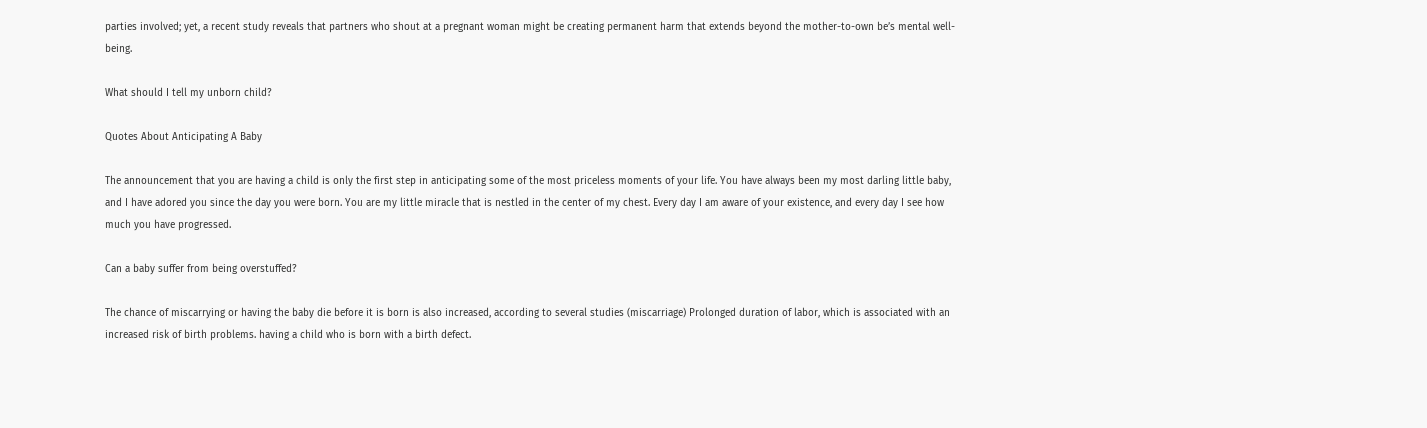parties involved; yet, a recent study reveals that partners who shout at a pregnant woman might be creating permanent harm that extends beyond the mother-to-own be’s mental well-being.

What should I tell my unborn child?

Quotes About Anticipating A Baby

The announcement that you are having a child is only the first step in anticipating some of the most priceless moments of your life. You have always been my most darling little baby, and I have adored you since the day you were born. You are my little miracle that is nestled in the center of my chest. Every day I am aware of your existence, and every day I see how much you have progressed.

Can a baby suffer from being overstuffed?

The chance of miscarrying or having the baby die before it is born is also increased, according to several studies (miscarriage) Prolonged duration of labor, which is associated with an increased risk of birth problems. having a child who is born with a birth defect.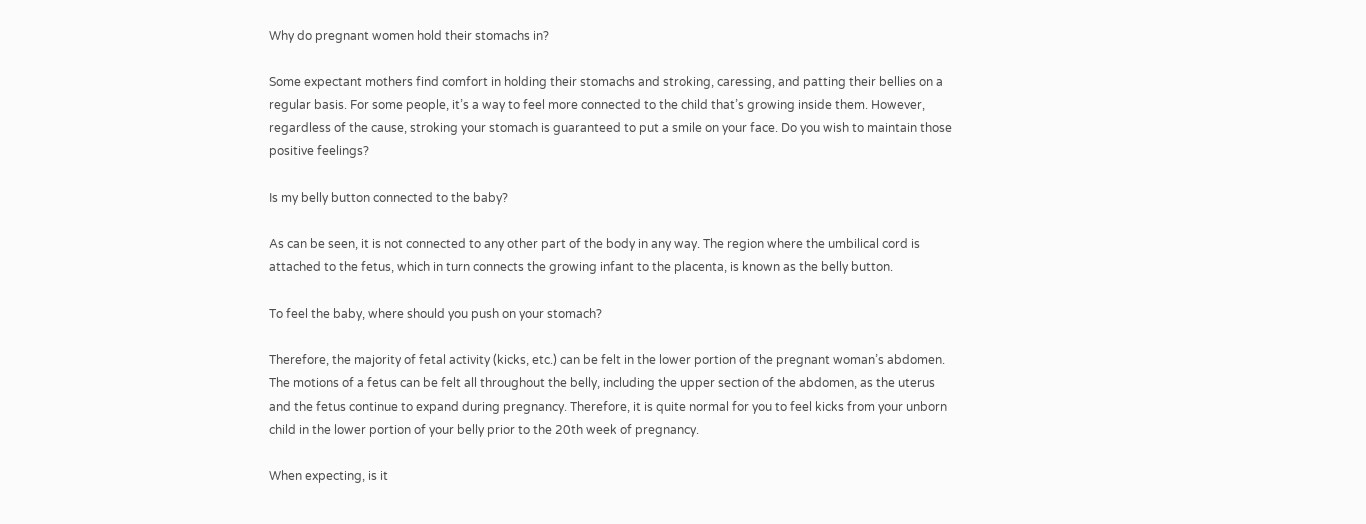Why do pregnant women hold their stomachs in?

Some expectant mothers find comfort in holding their stomachs and stroking, caressing, and patting their bellies on a regular basis. For some people, it’s a way to feel more connected to the child that’s growing inside them. However, regardless of the cause, stroking your stomach is guaranteed to put a smile on your face. Do you wish to maintain those positive feelings?

Is my belly button connected to the baby?

As can be seen, it is not connected to any other part of the body in any way. The region where the umbilical cord is attached to the fetus, which in turn connects the growing infant to the placenta, is known as the belly button.

To feel the baby, where should you push on your stomach?

Therefore, the majority of fetal activity (kicks, etc.) can be felt in the lower portion of the pregnant woman’s abdomen. The motions of a fetus can be felt all throughout the belly, including the upper section of the abdomen, as the uterus and the fetus continue to expand during pregnancy. Therefore, it is quite normal for you to feel kicks from your unborn child in the lower portion of your belly prior to the 20th week of pregnancy.

When expecting, is it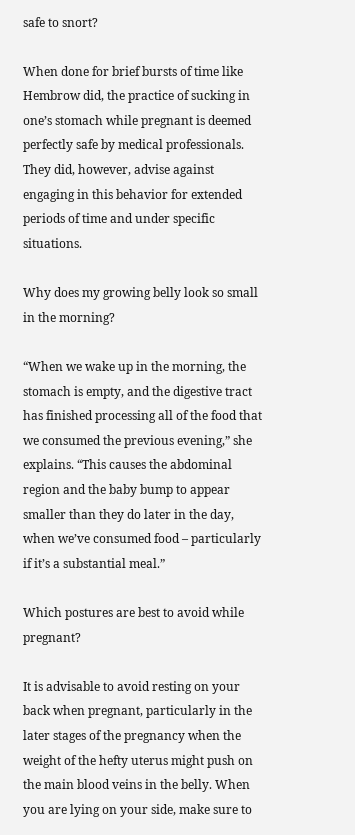safe to snort?

When done for brief bursts of time like Hembrow did, the practice of sucking in one’s stomach while pregnant is deemed perfectly safe by medical professionals. They did, however, advise against engaging in this behavior for extended periods of time and under specific situations.

Why does my growing belly look so small in the morning?

“When we wake up in the morning, the stomach is empty, and the digestive tract has finished processing all of the food that we consumed the previous evening,” she explains. “This causes the abdominal region and the baby bump to appear smaller than they do later in the day, when we’ve consumed food – particularly if it’s a substantial meal.”

Which postures are best to avoid while pregnant?

It is advisable to avoid resting on your back when pregnant, particularly in the later stages of the pregnancy when the weight of the hefty uterus might push on the main blood veins in the belly. When you are lying on your side, make sure to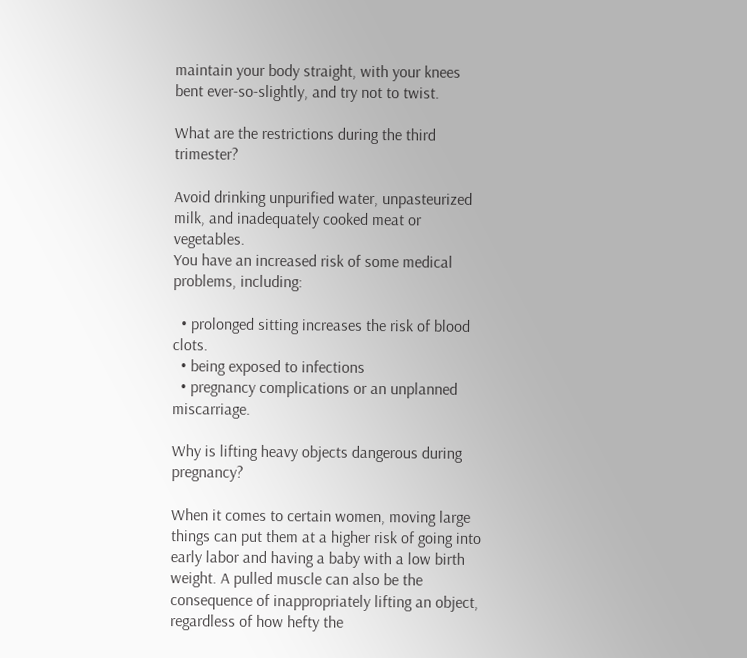maintain your body straight, with your knees bent ever-so-slightly, and try not to twist.

What are the restrictions during the third trimester?

Avoid drinking unpurified water, unpasteurized milk, and inadequately cooked meat or vegetables.
You have an increased risk of some medical problems, including:

  • prolonged sitting increases the risk of blood clots.
  • being exposed to infections
  • pregnancy complications or an unplanned miscarriage.

Why is lifting heavy objects dangerous during pregnancy?

When it comes to certain women, moving large things can put them at a higher risk of going into early labor and having a baby with a low birth weight. A pulled muscle can also be the consequence of inappropriately lifting an object, regardless of how hefty the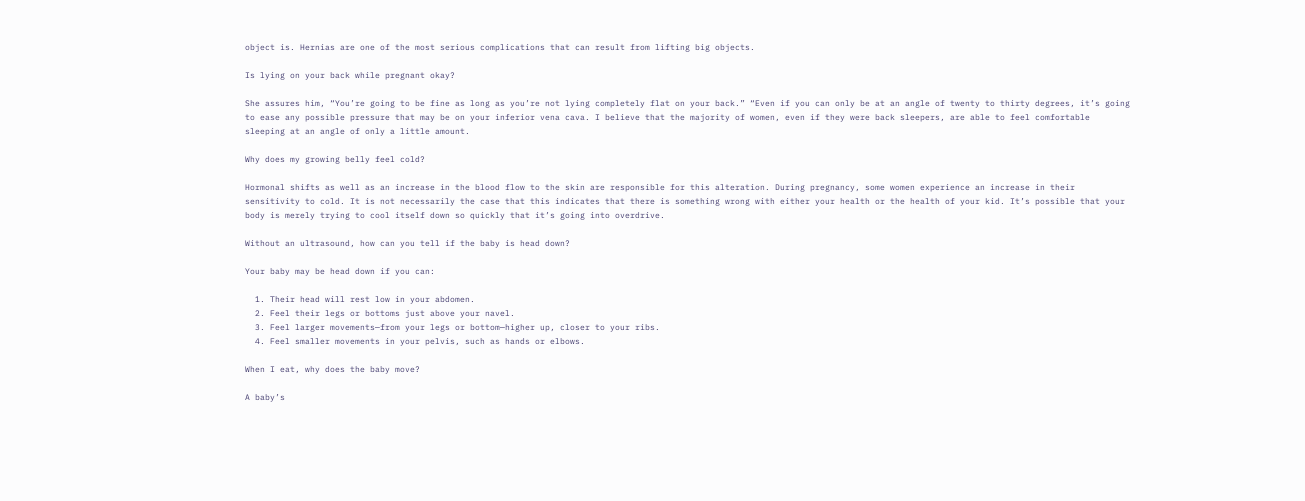object is. Hernias are one of the most serious complications that can result from lifting big objects.

Is lying on your back while pregnant okay?

She assures him, “You’re going to be fine as long as you’re not lying completely flat on your back.” “Even if you can only be at an angle of twenty to thirty degrees, it’s going to ease any possible pressure that may be on your inferior vena cava. I believe that the majority of women, even if they were back sleepers, are able to feel comfortable sleeping at an angle of only a little amount.

Why does my growing belly feel cold?

Hormonal shifts as well as an increase in the blood flow to the skin are responsible for this alteration. During pregnancy, some women experience an increase in their sensitivity to cold. It is not necessarily the case that this indicates that there is something wrong with either your health or the health of your kid. It’s possible that your body is merely trying to cool itself down so quickly that it’s going into overdrive.

Without an ultrasound, how can you tell if the baby is head down?

Your baby may be head down if you can:

  1. Their head will rest low in your abdomen.
  2. Feel their legs or bottoms just above your navel.
  3. Feel larger movements—from your legs or bottom—higher up, closer to your ribs.
  4. Feel smaller movements in your pelvis, such as hands or elbows.

When I eat, why does the baby move?

A baby’s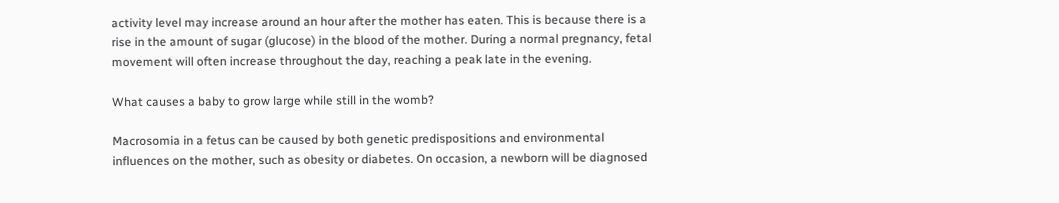activity level may increase around an hour after the mother has eaten. This is because there is a rise in the amount of sugar (glucose) in the blood of the mother. During a normal pregnancy, fetal movement will often increase throughout the day, reaching a peak late in the evening.

What causes a baby to grow large while still in the womb?

Macrosomia in a fetus can be caused by both genetic predispositions and environmental influences on the mother, such as obesity or diabetes. On occasion, a newborn will be diagnosed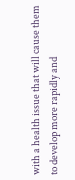with a health issue that will cause them to develop more rapidly and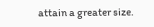attain a greater size.